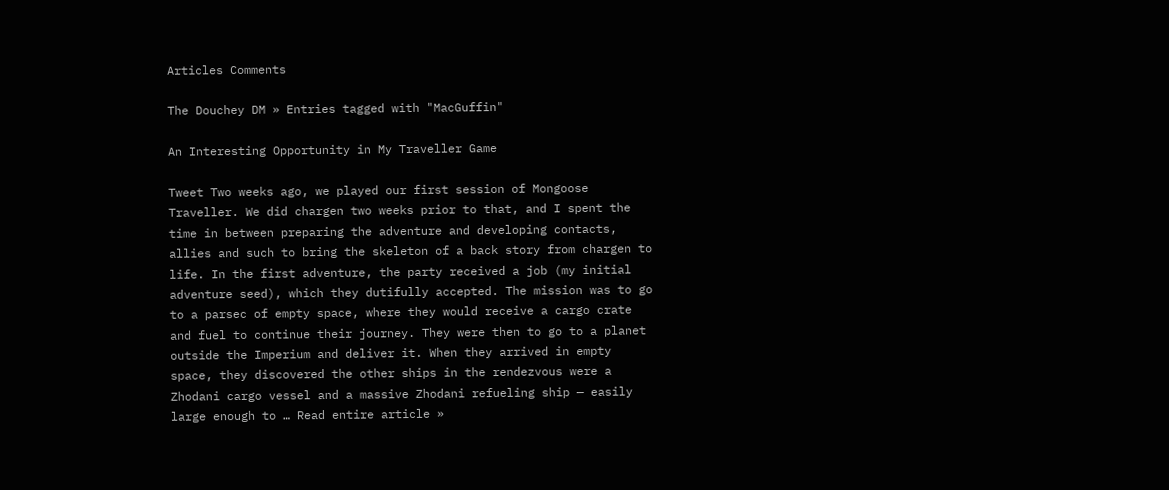Articles Comments

The Douchey DM » Entries tagged with "MacGuffin"

An Interesting Opportunity in My Traveller Game

Tweet Two weeks ago, we played our first session of Mongoose Traveller. We did chargen two weeks prior to that, and I spent the time in between preparing the adventure and developing contacts, allies and such to bring the skeleton of a back story from chargen to life. In the first adventure, the party received a job (my initial adventure seed), which they dutifully accepted. The mission was to go to a parsec of empty space, where they would receive a cargo crate and fuel to continue their journey. They were then to go to a planet outside the Imperium and deliver it. When they arrived in empty space, they discovered the other ships in the rendezvous were a Zhodani cargo vessel and a massive Zhodani refueling ship — easily large enough to … Read entire article »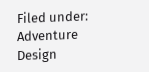Filed under: Adventure Design